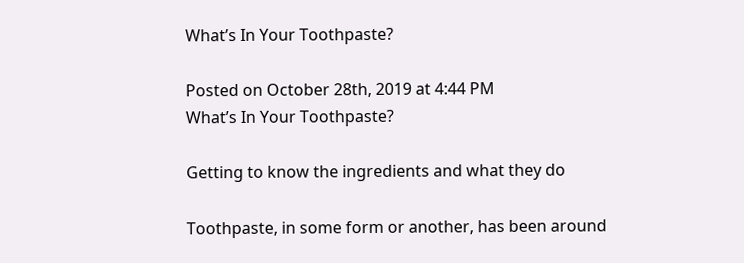What’s In Your Toothpaste?

Posted on October 28th, 2019 at 4:44 PM
What’s In Your Toothpaste?

Getting to know the ingredients and what they do

Toothpaste, in some form or another, has been around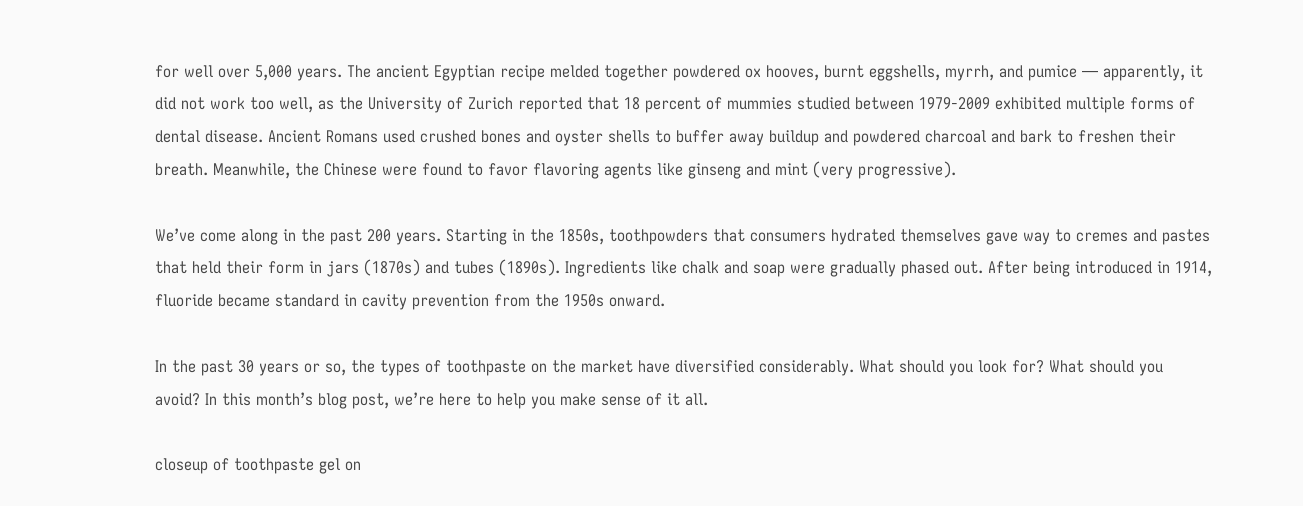for well over 5,000 years. The ancient Egyptian recipe melded together powdered ox hooves, burnt eggshells, myrrh, and pumice — apparently, it did not work too well, as the University of Zurich reported that 18 percent of mummies studied between 1979-2009 exhibited multiple forms of dental disease. Ancient Romans used crushed bones and oyster shells to buffer away buildup and powdered charcoal and bark to freshen their breath. Meanwhile, the Chinese were found to favor flavoring agents like ginseng and mint (very progressive).

We’ve come along in the past 200 years. Starting in the 1850s, toothpowders that consumers hydrated themselves gave way to cremes and pastes that held their form in jars (1870s) and tubes (1890s). Ingredients like chalk and soap were gradually phased out. After being introduced in 1914, fluoride became standard in cavity prevention from the 1950s onward.

In the past 30 years or so, the types of toothpaste on the market have diversified considerably. What should you look for? What should you avoid? In this month’s blog post, we’re here to help you make sense of it all.

closeup of toothpaste gel on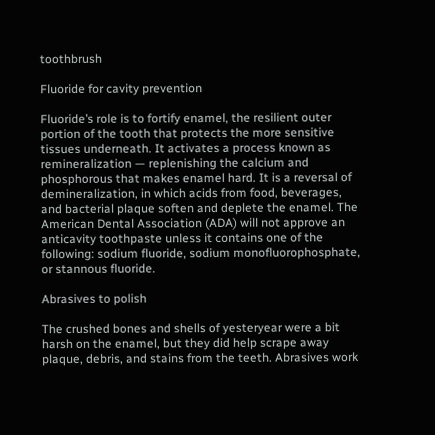toothbrush

Fluoride for cavity prevention

Fluoride’s role is to fortify enamel, the resilient outer portion of the tooth that protects the more sensitive tissues underneath. It activates a process known as remineralization — replenishing the calcium and phosphorous that makes enamel hard. It is a reversal of demineralization, in which acids from food, beverages, and bacterial plaque soften and deplete the enamel. The American Dental Association (ADA) will not approve an anticavity toothpaste unless it contains one of the following: sodium fluoride, sodium monofluorophosphate, or stannous fluoride.

Abrasives to polish

The crushed bones and shells of yesteryear were a bit harsh on the enamel, but they did help scrape away plaque, debris, and stains from the teeth. Abrasives work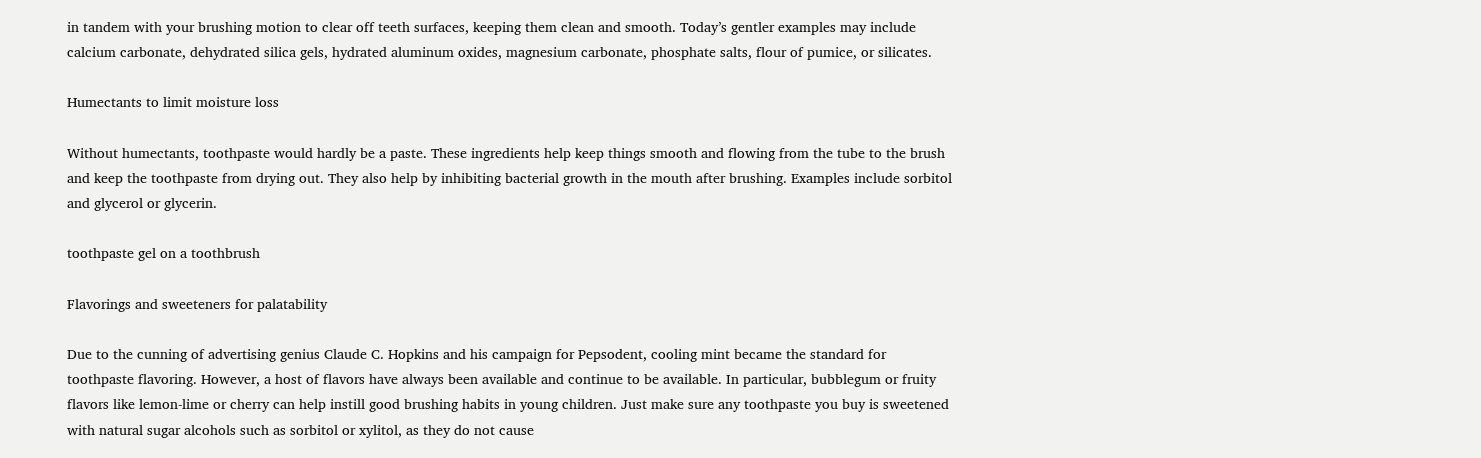in tandem with your brushing motion to clear off teeth surfaces, keeping them clean and smooth. Today’s gentler examples may include calcium carbonate, dehydrated silica gels, hydrated aluminum oxides, magnesium carbonate, phosphate salts, flour of pumice, or silicates.

Humectants to limit moisture loss

Without humectants, toothpaste would hardly be a paste. These ingredients help keep things smooth and flowing from the tube to the brush and keep the toothpaste from drying out. They also help by inhibiting bacterial growth in the mouth after brushing. Examples include sorbitol and glycerol or glycerin.

toothpaste gel on a toothbrush

Flavorings and sweeteners for palatability

Due to the cunning of advertising genius Claude C. Hopkins and his campaign for Pepsodent, cooling mint became the standard for toothpaste flavoring. However, a host of flavors have always been available and continue to be available. In particular, bubblegum or fruity flavors like lemon-lime or cherry can help instill good brushing habits in young children. Just make sure any toothpaste you buy is sweetened with natural sugar alcohols such as sorbitol or xylitol, as they do not cause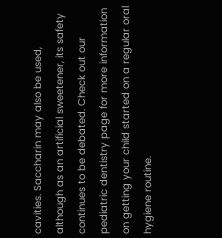cavities. Saccharin may also be used, although as an artificial sweetener, its safety continues to be debated. Check out our pediatric dentistry page for more information on getting your child started on a regular oral hygiene routine.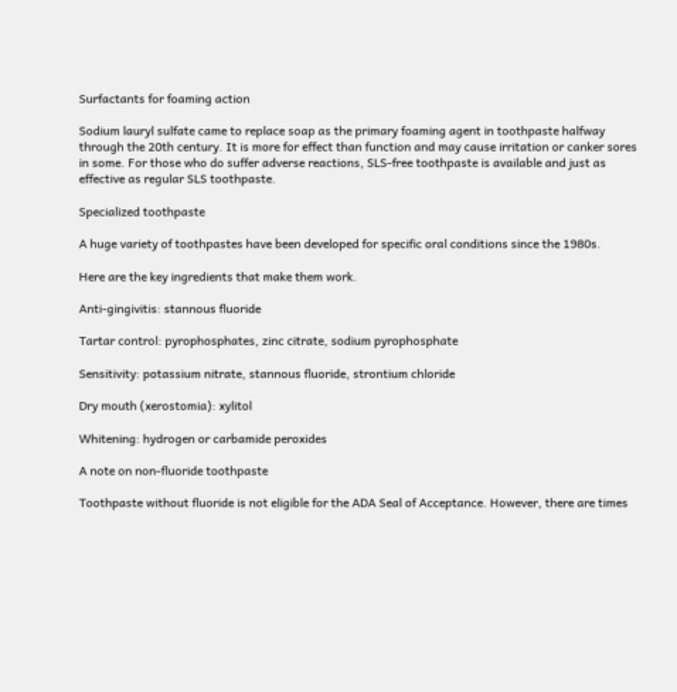Surfactants for foaming action

Sodium lauryl sulfate came to replace soap as the primary foaming agent in toothpaste halfway through the 20th century. It is more for effect than function and may cause irritation or canker sores in some. For those who do suffer adverse reactions, SLS-free toothpaste is available and just as effective as regular SLS toothpaste.

Specialized toothpaste

A huge variety of toothpastes have been developed for specific oral conditions since the 1980s.

Here are the key ingredients that make them work.

Anti-gingivitis: stannous fluoride

Tartar control: pyrophosphates, zinc citrate, sodium pyrophosphate

Sensitivity: potassium nitrate, stannous fluoride, strontium chloride

Dry mouth (xerostomia): xylitol

Whitening: hydrogen or carbamide peroxides

A note on non-fluoride toothpaste

Toothpaste without fluoride is not eligible for the ADA Seal of Acceptance. However, there are times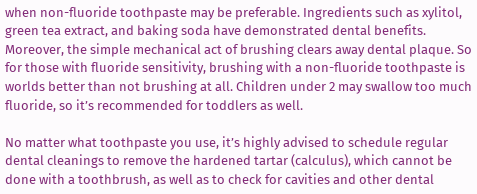when non-fluoride toothpaste may be preferable. Ingredients such as xylitol, green tea extract, and baking soda have demonstrated dental benefits. Moreover, the simple mechanical act of brushing clears away dental plaque. So for those with fluoride sensitivity, brushing with a non-fluoride toothpaste is worlds better than not brushing at all. Children under 2 may swallow too much fluoride, so it’s recommended for toddlers as well.

No matter what toothpaste you use, it’s highly advised to schedule regular dental cleanings to remove the hardened tartar (calculus), which cannot be done with a toothbrush, as well as to check for cavities and other dental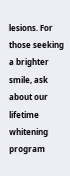lesions. For those seeking a brighter smile, ask about our lifetime whitening program